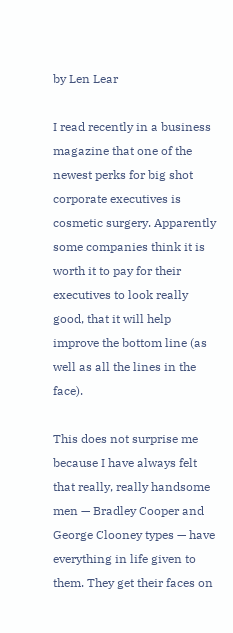by Len Lear

I read recently in a business magazine that one of the newest perks for big shot corporate executives is cosmetic surgery. Apparently some companies think it is worth it to pay for their executives to look really good, that it will help improve the bottom line (as well as all the lines in the face).

This does not surprise me because I have always felt that really, really handsome men — Bradley Cooper and George Clooney types — have everything in life given to them. They get their faces on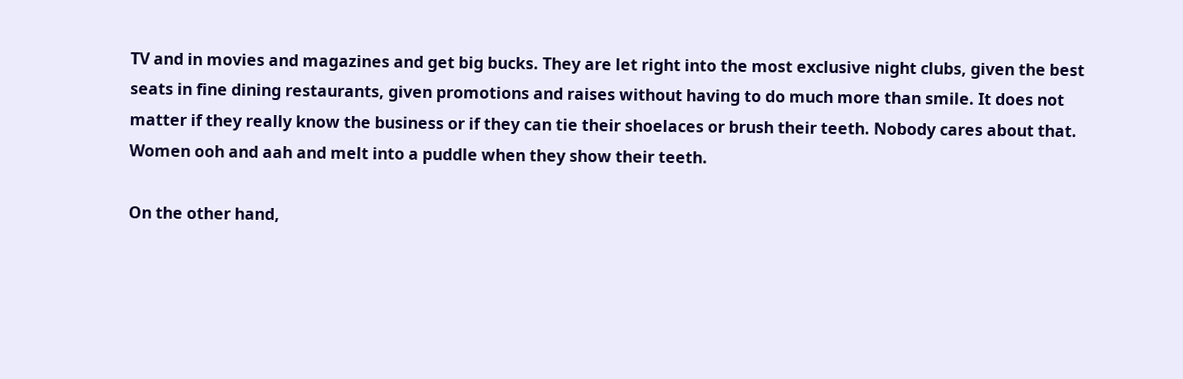TV and in movies and magazines and get big bucks. They are let right into the most exclusive night clubs, given the best seats in fine dining restaurants, given promotions and raises without having to do much more than smile. It does not matter if they really know the business or if they can tie their shoelaces or brush their teeth. Nobody cares about that. Women ooh and aah and melt into a puddle when they show their teeth.

On the other hand,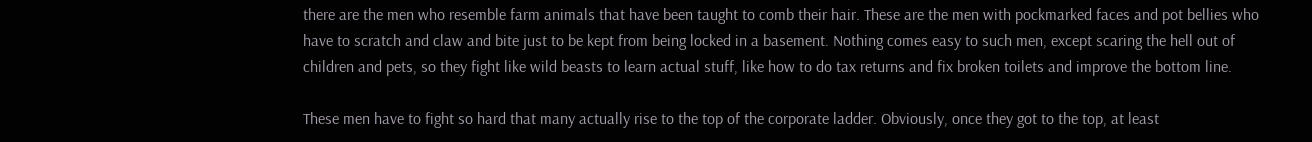there are the men who resemble farm animals that have been taught to comb their hair. These are the men with pockmarked faces and pot bellies who have to scratch and claw and bite just to be kept from being locked in a basement. Nothing comes easy to such men, except scaring the hell out of children and pets, so they fight like wild beasts to learn actual stuff, like how to do tax returns and fix broken toilets and improve the bottom line.

These men have to fight so hard that many actually rise to the top of the corporate ladder. Obviously, once they got to the top, at least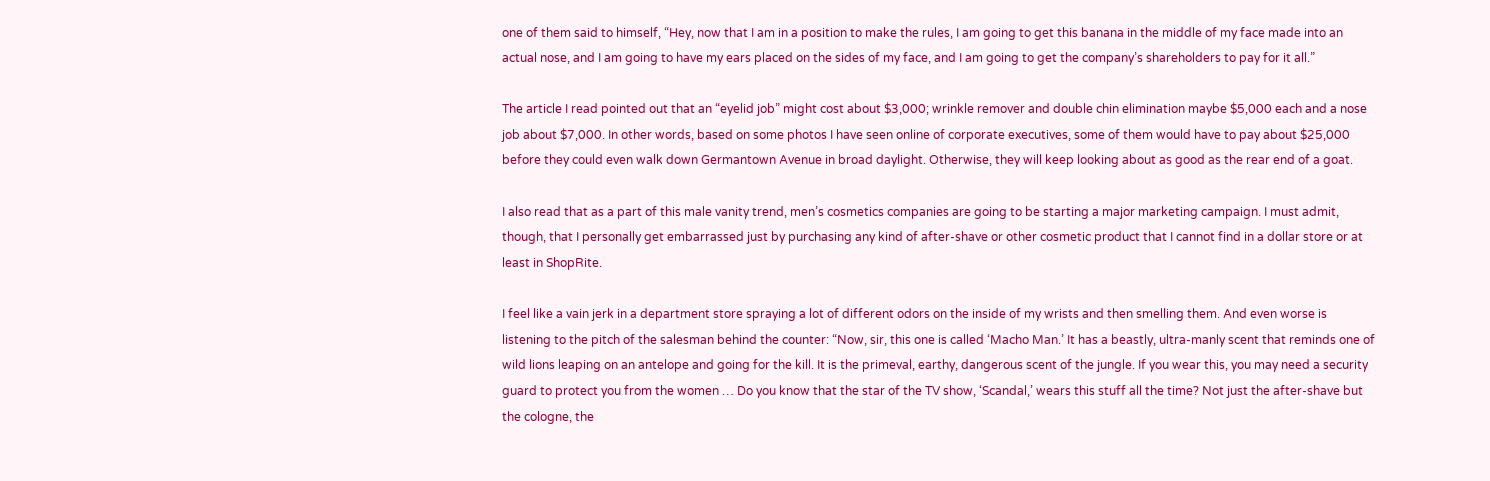one of them said to himself, “Hey, now that I am in a position to make the rules, I am going to get this banana in the middle of my face made into an actual nose, and I am going to have my ears placed on the sides of my face, and I am going to get the company’s shareholders to pay for it all.”

The article I read pointed out that an “eyelid job” might cost about $3,000; wrinkle remover and double chin elimination maybe $5,000 each and a nose job about $7,000. In other words, based on some photos I have seen online of corporate executives, some of them would have to pay about $25,000 before they could even walk down Germantown Avenue in broad daylight. Otherwise, they will keep looking about as good as the rear end of a goat.

I also read that as a part of this male vanity trend, men’s cosmetics companies are going to be starting a major marketing campaign. I must admit, though, that I personally get embarrassed just by purchasing any kind of after-shave or other cosmetic product that I cannot find in a dollar store or at least in ShopRite.

I feel like a vain jerk in a department store spraying a lot of different odors on the inside of my wrists and then smelling them. And even worse is listening to the pitch of the salesman behind the counter: “Now, sir, this one is called ‘Macho Man.’ It has a beastly, ultra-manly scent that reminds one of wild lions leaping on an antelope and going for the kill. It is the primeval, earthy, dangerous scent of the jungle. If you wear this, you may need a security guard to protect you from the women … Do you know that the star of the TV show, ‘Scandal,’ wears this stuff all the time? Not just the after-shave but the cologne, the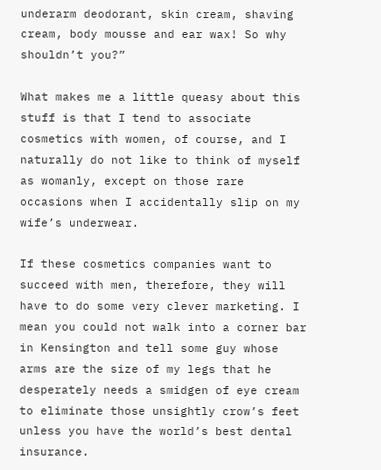underarm deodorant, skin cream, shaving cream, body mousse and ear wax! So why shouldn’t you?”

What makes me a little queasy about this stuff is that I tend to associate cosmetics with women, of course, and I naturally do not like to think of myself as womanly, except on those rare occasions when I accidentally slip on my wife’s underwear.

If these cosmetics companies want to succeed with men, therefore, they will have to do some very clever marketing. I mean you could not walk into a corner bar in Kensington and tell some guy whose arms are the size of my legs that he desperately needs a smidgen of eye cream to eliminate those unsightly crow’s feet unless you have the world’s best dental insurance.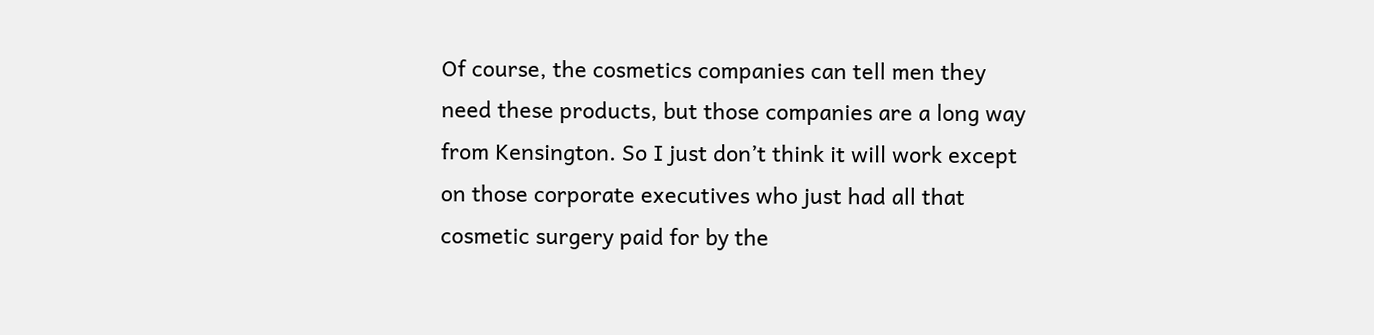Of course, the cosmetics companies can tell men they need these products, but those companies are a long way from Kensington. So I just don’t think it will work except on those corporate executives who just had all that cosmetic surgery paid for by the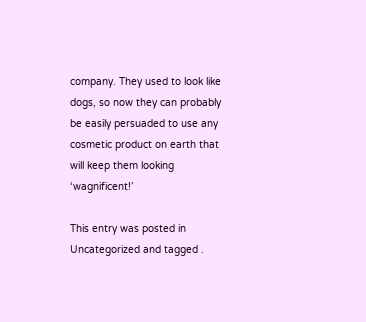company. They used to look like dogs, so now they can probably be easily persuaded to use any cosmetic product on earth that will keep them looking ‘wagnificent!’

This entry was posted in Uncategorized and tagged .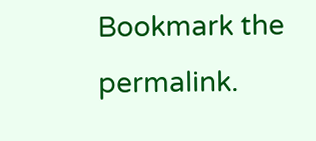Bookmark the permalink.